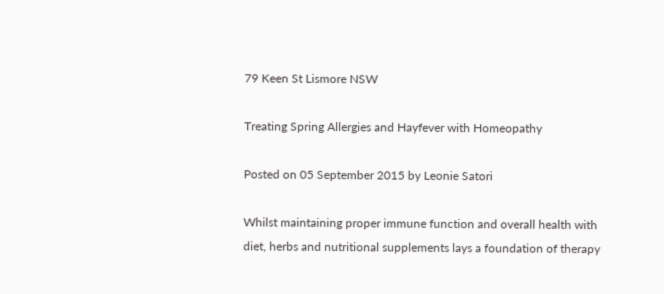79 Keen St Lismore NSW

Treating Spring Allergies and Hayfever with Homeopathy

Posted on 05 September 2015 by Leonie Satori

Whilst maintaining proper immune function and overall health with diet, herbs and nutritional supplements lays a foundation of therapy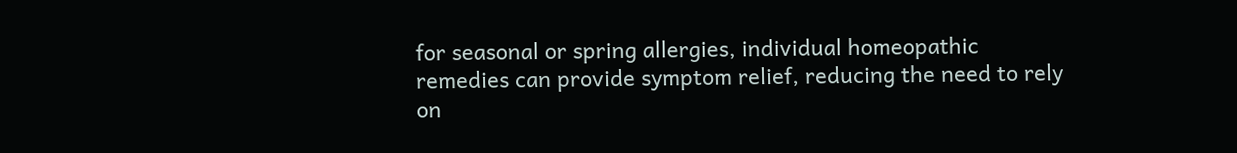for seasonal or spring allergies, individual homeopathic remedies can provide symptom relief, reducing the need to rely on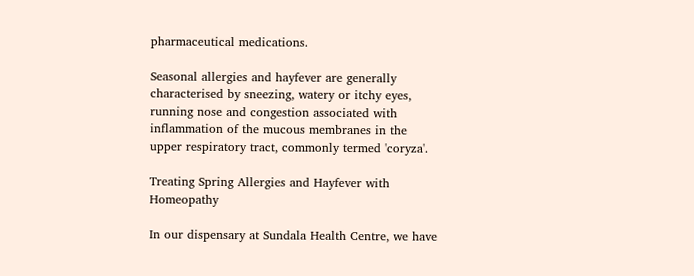pharmaceutical medications.

Seasonal allergies and hayfever are generally characterised by sneezing, watery or itchy eyes, running nose and congestion associated with inflammation of the mucous membranes in the upper respiratory tract, commonly termed 'coryza'.

Treating Spring Allergies and Hayfever with Homeopathy

In our dispensary at Sundala Health Centre, we have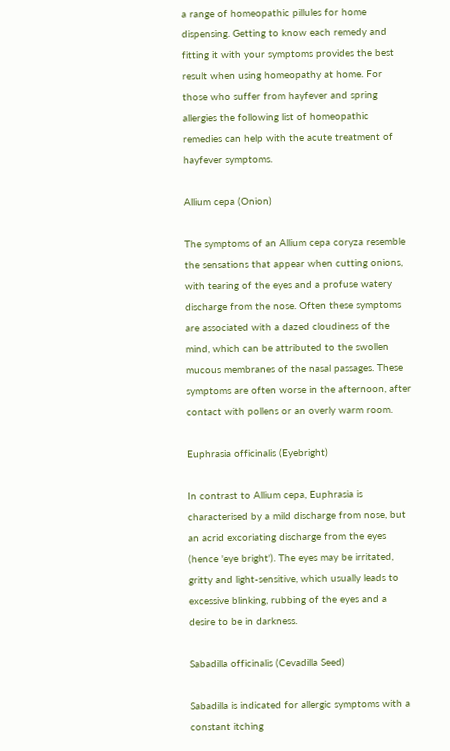a range of homeopathic pillules for home dispensing. Getting to know each remedy and fitting it with your symptoms provides the best result when using homeopathy at home. For those who suffer from hayfever and spring allergies the following list of homeopathic remedies can help with the acute treatment of hayfever symptoms.

Allium cepa (Onion)

The symptoms of an Allium cepa coryza resemble the sensations that appear when cutting onions, with tearing of the eyes and a profuse watery discharge from the nose. Often these symptoms are associated with a dazed cloudiness of the mind, which can be attributed to the swollen mucous membranes of the nasal passages. These symptoms are often worse in the afternoon, after contact with pollens or an overly warm room.

Euphrasia officinalis (Eyebright)

In contrast to Allium cepa, Euphrasia is characterised by a mild discharge from nose, but an acrid excoriating discharge from the eyes (hence 'eye bright'). The eyes may be irritated, gritty and light-sensitive, which usually leads to excessive blinking, rubbing of the eyes and a desire to be in darkness.

Sabadilla officinalis (Cevadilla Seed)

Sabadilla is indicated for allergic symptoms with a constant itching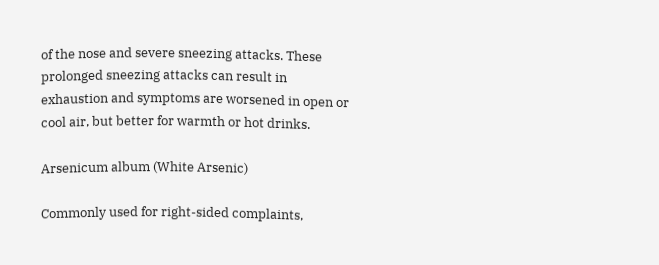of the nose and severe sneezing attacks. These prolonged sneezing attacks can result in exhaustion and symptoms are worsened in open or cool air, but better for warmth or hot drinks.

Arsenicum album (White Arsenic)

Commonly used for right-sided complaints,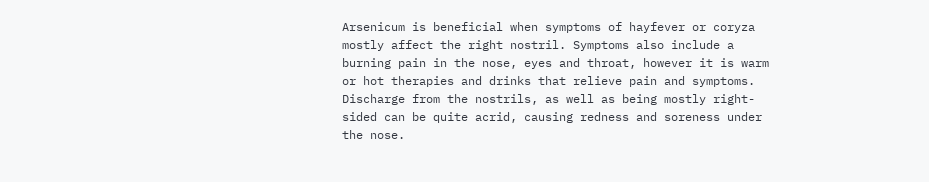Arsenicum is beneficial when symptoms of hayfever or coryza mostly affect the right nostril. Symptoms also include a burning pain in the nose, eyes and throat, however it is warm or hot therapies and drinks that relieve pain and symptoms. Discharge from the nostrils, as well as being mostly right-sided can be quite acrid, causing redness and soreness under the nose.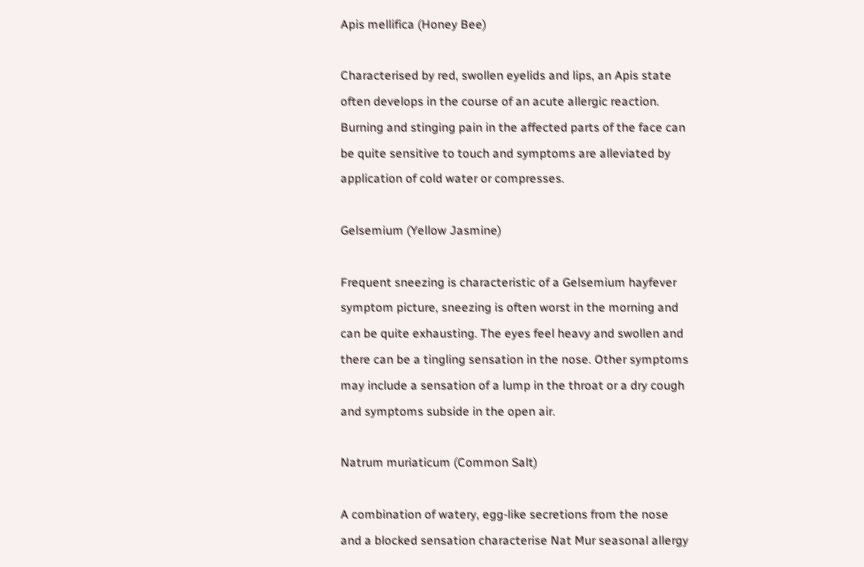Apis mellifica (Honey Bee)

Characterised by red, swollen eyelids and lips, an Apis state often develops in the course of an acute allergic reaction. Burning and stinging pain in the affected parts of the face can be quite sensitive to touch and symptoms are alleviated by application of cold water or compresses.

Gelsemium (Yellow Jasmine)

Frequent sneezing is characteristic of a Gelsemium hayfever symptom picture, sneezing is often worst in the morning and can be quite exhausting. The eyes feel heavy and swollen and there can be a tingling sensation in the nose. Other symptoms may include a sensation of a lump in the throat or a dry cough and symptoms subside in the open air.

Natrum muriaticum (Common Salt)

A combination of watery, egg-like secretions from the nose and a blocked sensation characterise Nat Mur seasonal allergy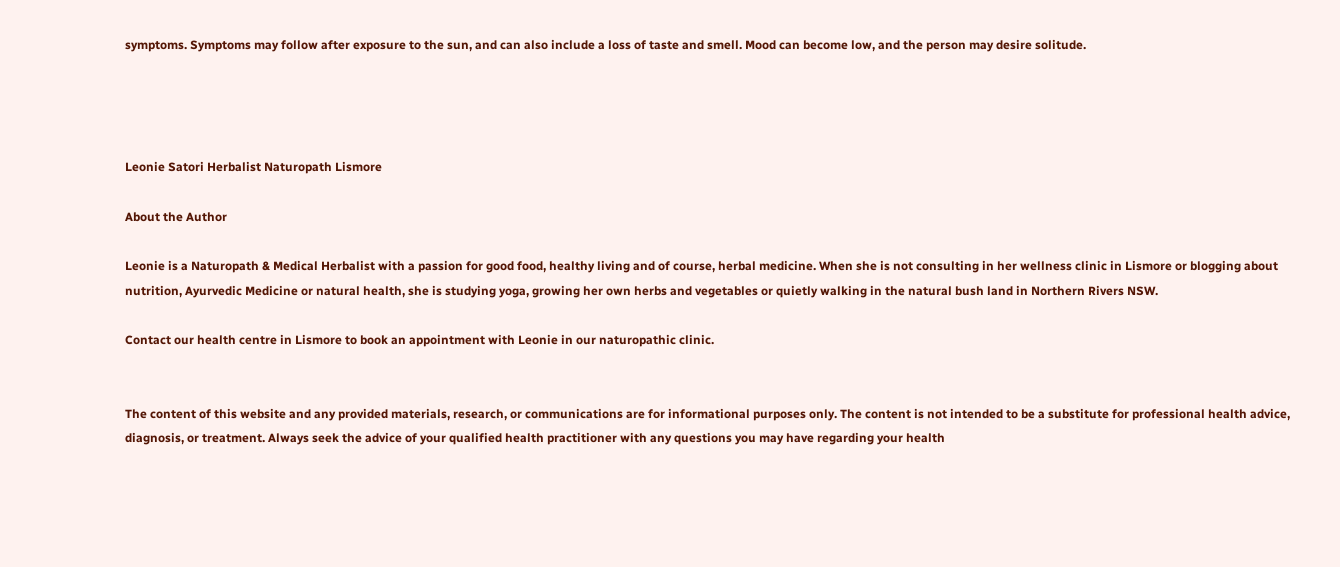symptoms. Symptoms may follow after exposure to the sun, and can also include a loss of taste and smell. Mood can become low, and the person may desire solitude.




Leonie Satori Herbalist Naturopath Lismore

About the Author

Leonie is a Naturopath & Medical Herbalist with a passion for good food, healthy living and of course, herbal medicine. When she is not consulting in her wellness clinic in Lismore or blogging about nutrition, Ayurvedic Medicine or natural health, she is studying yoga, growing her own herbs and vegetables or quietly walking in the natural bush land in Northern Rivers NSW.

Contact our health centre in Lismore to book an appointment with Leonie in our naturopathic clinic.


The content of this website and any provided materials, research, or communications are for informational purposes only. The content is not intended to be a substitute for professional health advice, diagnosis, or treatment. Always seek the advice of your qualified health practitioner with any questions you may have regarding your health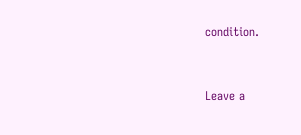condition.


Leave a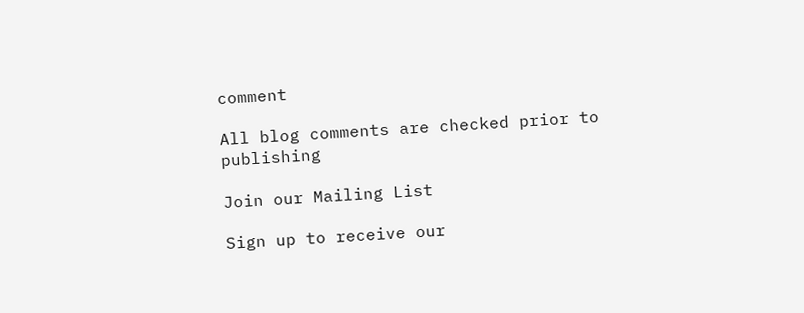comment

All blog comments are checked prior to publishing

Join our Mailing List

Sign up to receive our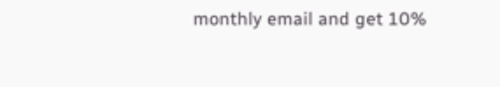monthly email and get 10%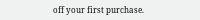off your first purchase.